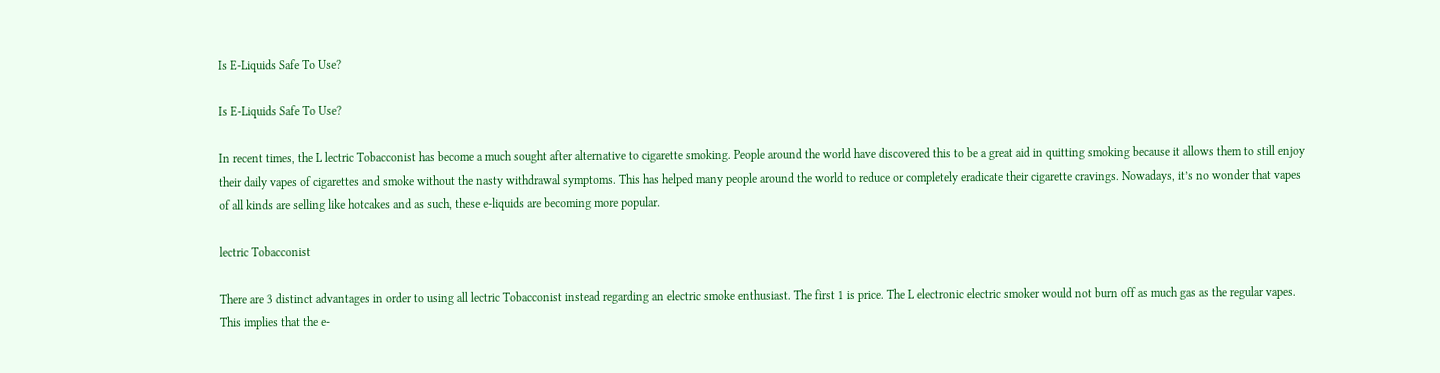Is E-Liquids Safe To Use?

Is E-Liquids Safe To Use?

In recent times, the L lectric Tobacconist has become a much sought after alternative to cigarette smoking. People around the world have discovered this to be a great aid in quitting smoking because it allows them to still enjoy their daily vapes of cigarettes and smoke without the nasty withdrawal symptoms. This has helped many people around the world to reduce or completely eradicate their cigarette cravings. Nowadays, it’s no wonder that vapes of all kinds are selling like hotcakes and as such, these e-liquids are becoming more popular.

lectric Tobacconist

There are 3 distinct advantages in order to using all lectric Tobacconist instead regarding an electric smoke enthusiast. The first 1 is price. The L electronic electric smoker would not burn off as much gas as the regular vapes. This implies that the e-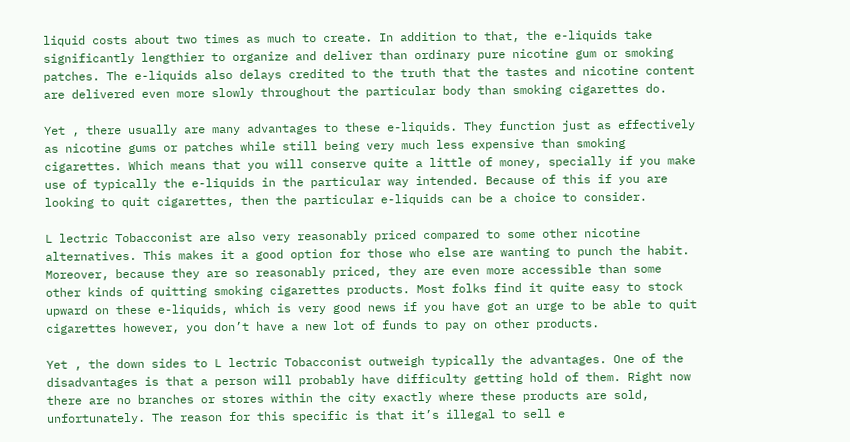liquid costs about two times as much to create. In addition to that, the e-liquids take significantly lengthier to organize and deliver than ordinary pure nicotine gum or smoking patches. The e-liquids also delays credited to the truth that the tastes and nicotine content are delivered even more slowly throughout the particular body than smoking cigarettes do.

Yet , there usually are many advantages to these e-liquids. They function just as effectively as nicotine gums or patches while still being very much less expensive than smoking cigarettes. Which means that you will conserve quite a little of money, specially if you make use of typically the e-liquids in the particular way intended. Because of this if you are looking to quit cigarettes, then the particular e-liquids can be a choice to consider.

L lectric Tobacconist are also very reasonably priced compared to some other nicotine alternatives. This makes it a good option for those who else are wanting to punch the habit. Moreover, because they are so reasonably priced, they are even more accessible than some other kinds of quitting smoking cigarettes products. Most folks find it quite easy to stock upward on these e-liquids, which is very good news if you have got an urge to be able to quit cigarettes however, you don’t have a new lot of funds to pay on other products.

Yet , the down sides to L lectric Tobacconist outweigh typically the advantages. One of the disadvantages is that a person will probably have difficulty getting hold of them. Right now there are no branches or stores within the city exactly where these products are sold, unfortunately. The reason for this specific is that it’s illegal to sell e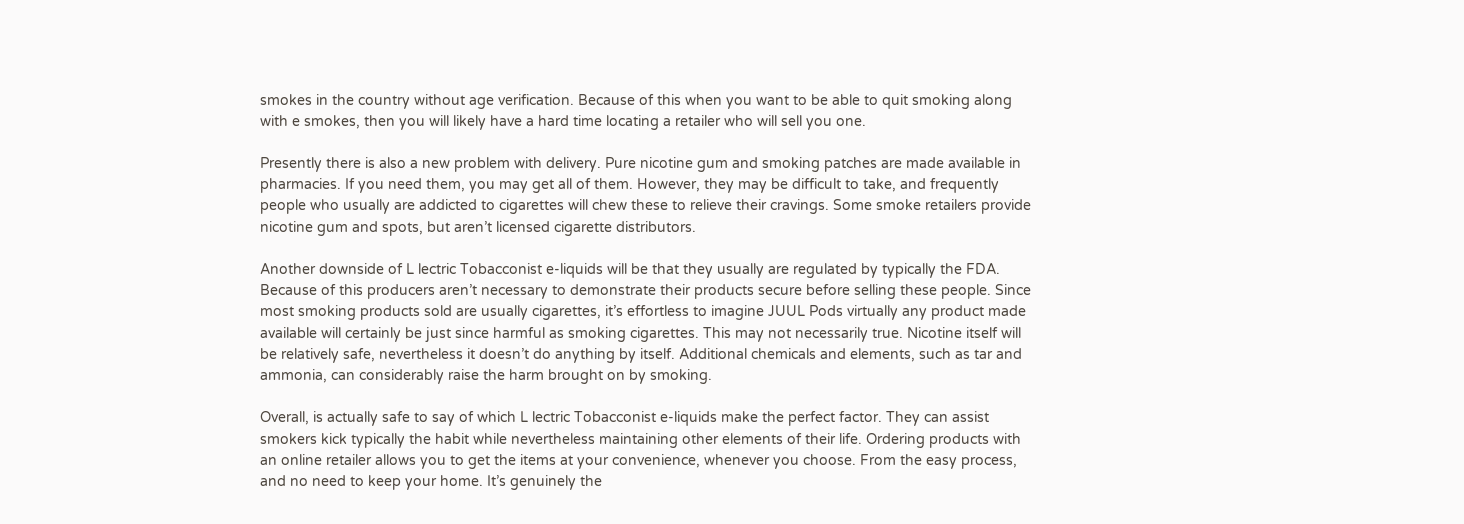smokes in the country without age verification. Because of this when you want to be able to quit smoking along with e smokes, then you will likely have a hard time locating a retailer who will sell you one.

Presently there is also a new problem with delivery. Pure nicotine gum and smoking patches are made available in pharmacies. If you need them, you may get all of them. However, they may be difficult to take, and frequently people who usually are addicted to cigarettes will chew these to relieve their cravings. Some smoke retailers provide nicotine gum and spots, but aren’t licensed cigarette distributors.

Another downside of L lectric Tobacconist e-liquids will be that they usually are regulated by typically the FDA. Because of this producers aren’t necessary to demonstrate their products secure before selling these people. Since most smoking products sold are usually cigarettes, it’s effortless to imagine JUUL Pods virtually any product made available will certainly be just since harmful as smoking cigarettes. This may not necessarily true. Nicotine itself will be relatively safe, nevertheless it doesn’t do anything by itself. Additional chemicals and elements, such as tar and ammonia, can considerably raise the harm brought on by smoking.

Overall, is actually safe to say of which L lectric Tobacconist e-liquids make the perfect factor. They can assist smokers kick typically the habit while nevertheless maintaining other elements of their life. Ordering products with an online retailer allows you to get the items at your convenience, whenever you choose. From the easy process, and no need to keep your home. It’s genuinely the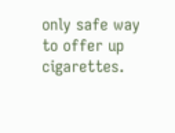only safe way to offer up cigarettes.